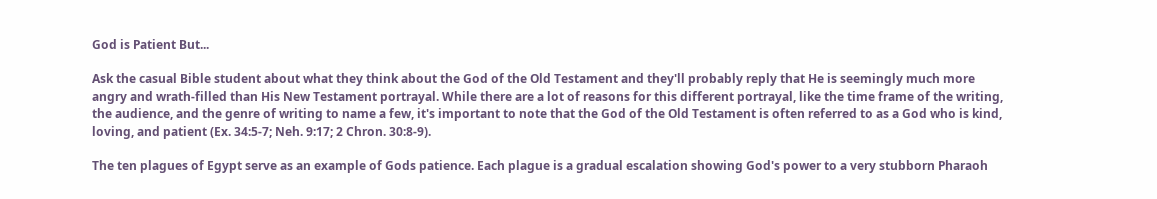God is Patient But...

Ask the casual Bible student about what they think about the God of the Old Testament and they'll probably reply that He is seemingly much more angry and wrath-filled than His New Testament portrayal. While there are a lot of reasons for this different portrayal, like the time frame of the writing, the audience, and the genre of writing to name a few, it's important to note that the God of the Old Testament is often referred to as a God who is kind, loving, and patient (Ex. 34:5-7; Neh. 9:17; 2 Chron. 30:8-9).

The ten plagues of Egypt serve as an example of Gods patience. Each plague is a gradual escalation showing God's power to a very stubborn Pharaoh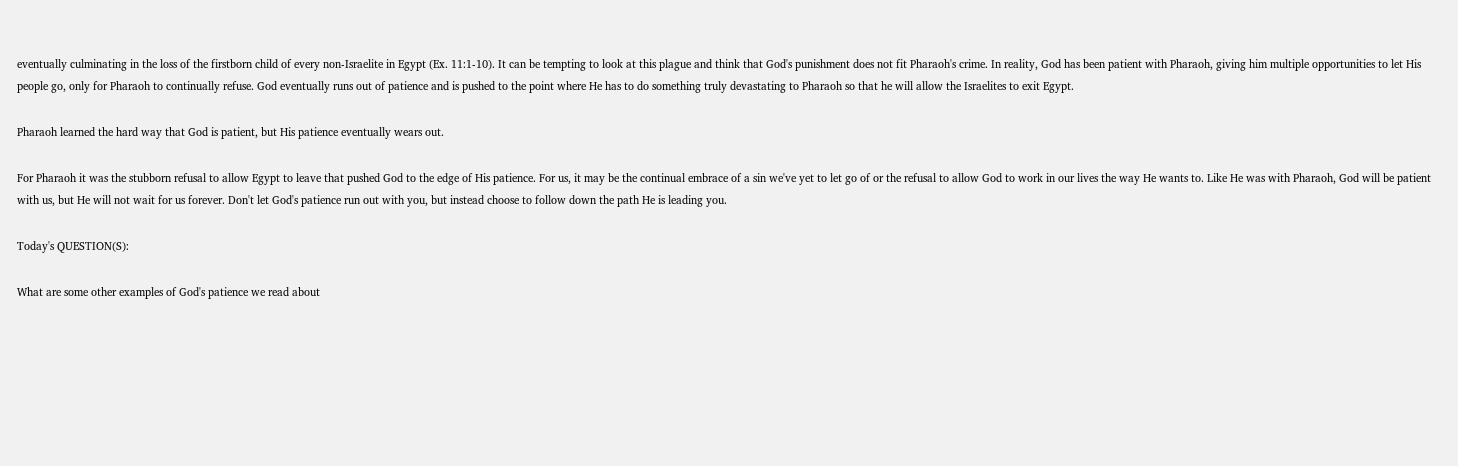eventually culminating in the loss of the firstborn child of every non-Israelite in Egypt (Ex. 11:1-10). It can be tempting to look at this plague and think that God's punishment does not fit Pharaoh's crime. In reality, God has been patient with Pharaoh, giving him multiple opportunities to let His people go, only for Pharaoh to continually refuse. God eventually runs out of patience and is pushed to the point where He has to do something truly devastating to Pharaoh so that he will allow the Israelites to exit Egypt.

Pharaoh learned the hard way that God is patient, but His patience eventually wears out.

For Pharaoh it was the stubborn refusal to allow Egypt to leave that pushed God to the edge of His patience. For us, it may be the continual embrace of a sin we've yet to let go of or the refusal to allow God to work in our lives the way He wants to. Like He was with Pharaoh, God will be patient with us, but He will not wait for us forever. Don't let God's patience run out with you, but instead choose to follow down the path He is leading you.

Today's QUESTION(S):

What are some other examples of God's patience we read about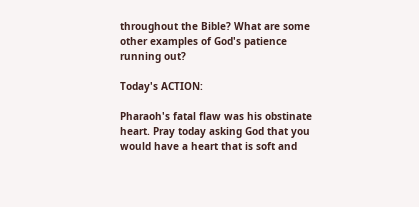throughout the Bible? What are some other examples of God's patience running out?

Today's ACTION:

Pharaoh's fatal flaw was his obstinate heart. Pray today asking God that you would have a heart that is soft and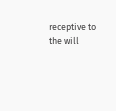receptive to the will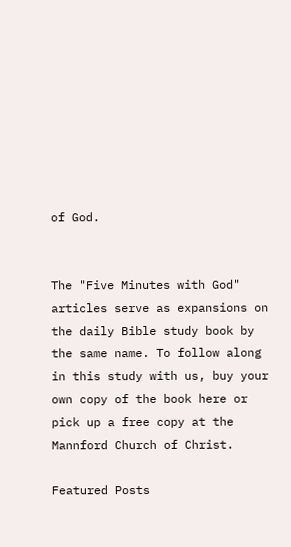of God.


The "Five Minutes with God" articles serve as expansions on the daily Bible study book by the same name. To follow along in this study with us, buy your own copy of the book here or pick up a free copy at the Mannford Church of Christ.

Featured Posts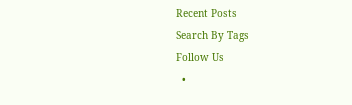Recent Posts
Search By Tags
Follow Us
  •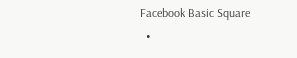Facebook Basic Square
  •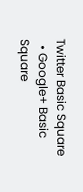Twitter Basic Square
  • Google+ Basic Square